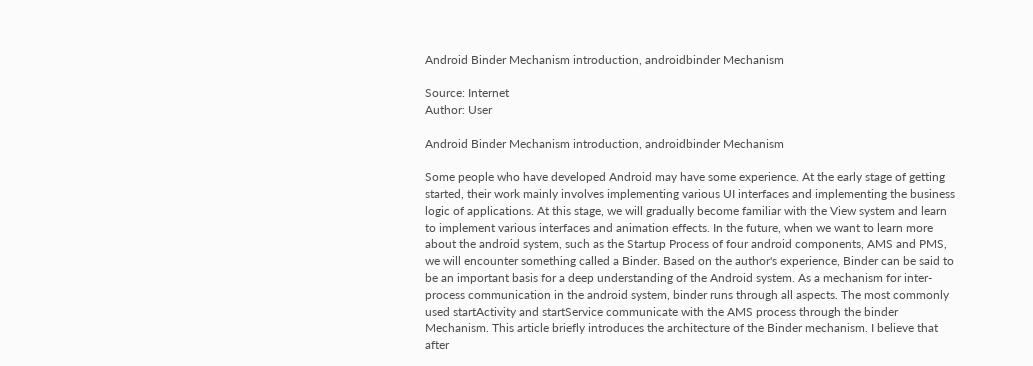Android Binder Mechanism introduction, androidbinder Mechanism

Source: Internet
Author: User

Android Binder Mechanism introduction, androidbinder Mechanism

Some people who have developed Android may have some experience. At the early stage of getting started, their work mainly involves implementing various UI interfaces and implementing the business logic of applications. At this stage, we will gradually become familiar with the View system and learn to implement various interfaces and animation effects. In the future, when we want to learn more about the android system, such as the Startup Process of four android components, AMS and PMS, we will encounter something called a Binder. Based on the author's experience, Binder can be said to be an important basis for a deep understanding of the Android system. As a mechanism for inter-process communication in the android system, binder runs through all aspects. The most commonly used startActivity and startService communicate with the AMS process through the binder Mechanism. This article briefly introduces the architecture of the Binder mechanism. I believe that after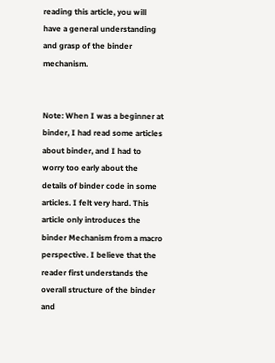reading this article, you will have a general understanding and grasp of the binder mechanism.


Note: When I was a beginner at binder, I had read some articles about binder, and I had to worry too early about the details of binder code in some articles. I felt very hard. This article only introduces the binder Mechanism from a macro perspective. I believe that the reader first understands the overall structure of the binder and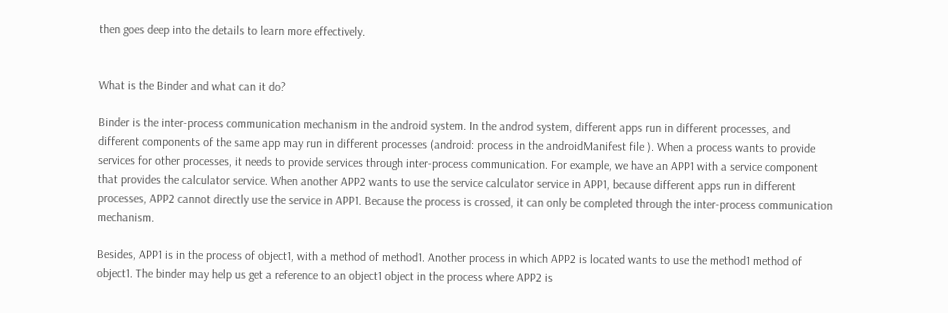then goes deep into the details to learn more effectively.


What is the Binder and what can it do?

Binder is the inter-process communication mechanism in the android system. In the androd system, different apps run in different processes, and different components of the same app may run in different processes (android: process in the androidManifest file ). When a process wants to provide services for other processes, it needs to provide services through inter-process communication. For example, we have an APP1 with a service component that provides the calculator service. When another APP2 wants to use the service calculator service in APP1, because different apps run in different processes, APP2 cannot directly use the service in APP1. Because the process is crossed, it can only be completed through the inter-process communication mechanism.

Besides, APP1 is in the process of object1, with a method of method1. Another process in which APP2 is located wants to use the method1 method of object1. The binder may help us get a reference to an object1 object in the process where APP2 is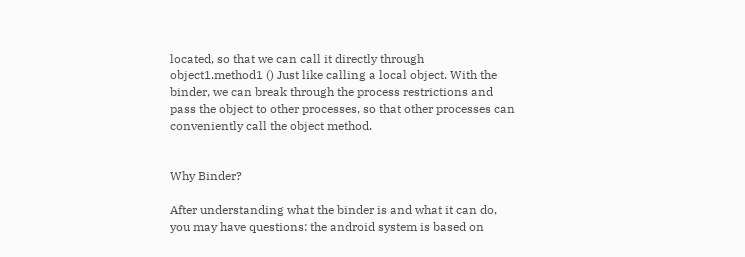located, so that we can call it directly through object1.method1 () Just like calling a local object. With the binder, we can break through the process restrictions and pass the object to other processes, so that other processes can conveniently call the object method.


Why Binder?

After understanding what the binder is and what it can do, you may have questions: the android system is based on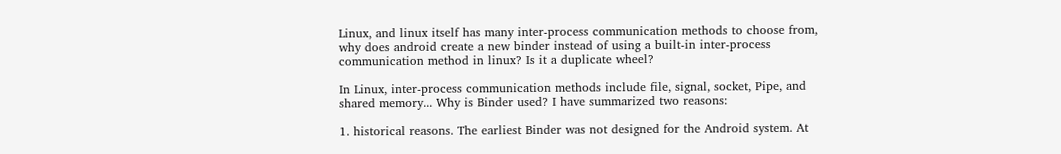Linux, and linux itself has many inter-process communication methods to choose from, why does android create a new binder instead of using a built-in inter-process communication method in linux? Is it a duplicate wheel?

In Linux, inter-process communication methods include file, signal, socket, Pipe, and shared memory... Why is Binder used? I have summarized two reasons:

1. historical reasons. The earliest Binder was not designed for the Android system. At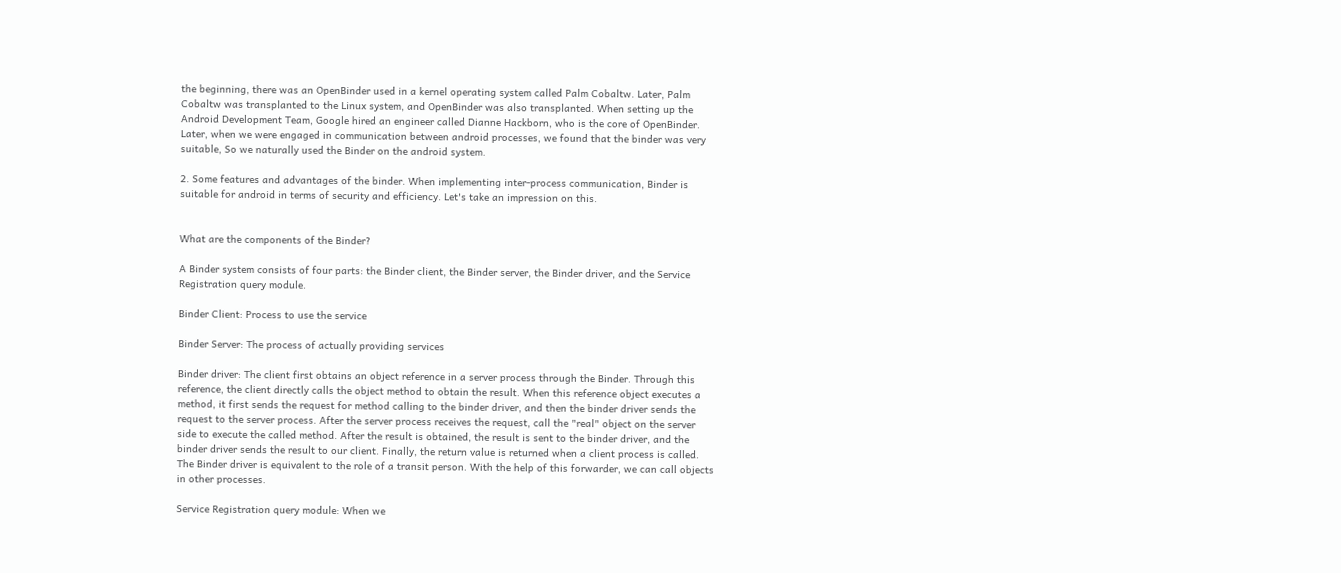the beginning, there was an OpenBinder used in a kernel operating system called Palm Cobaltw. Later, Palm Cobaltw was transplanted to the Linux system, and OpenBinder was also transplanted. When setting up the Android Development Team, Google hired an engineer called Dianne Hackborn, who is the core of OpenBinder. Later, when we were engaged in communication between android processes, we found that the binder was very suitable, So we naturally used the Binder on the android system.

2. Some features and advantages of the binder. When implementing inter-process communication, Binder is suitable for android in terms of security and efficiency. Let's take an impression on this.


What are the components of the Binder?

A Binder system consists of four parts: the Binder client, the Binder server, the Binder driver, and the Service Registration query module.

Binder Client: Process to use the service

Binder Server: The process of actually providing services

Binder driver: The client first obtains an object reference in a server process through the Binder. Through this reference, the client directly calls the object method to obtain the result. When this reference object executes a method, it first sends the request for method calling to the binder driver, and then the binder driver sends the request to the server process. After the server process receives the request, call the "real" object on the server side to execute the called method. After the result is obtained, the result is sent to the binder driver, and the binder driver sends the result to our client. Finally, the return value is returned when a client process is called. The Binder driver is equivalent to the role of a transit person. With the help of this forwarder, we can call objects in other processes.

Service Registration query module: When we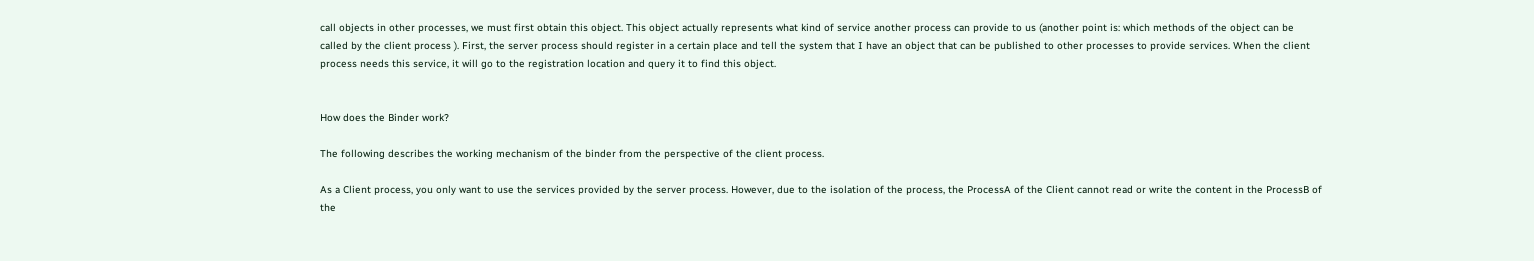call objects in other processes, we must first obtain this object. This object actually represents what kind of service another process can provide to us (another point is: which methods of the object can be called by the client process ). First, the server process should register in a certain place and tell the system that I have an object that can be published to other processes to provide services. When the client process needs this service, it will go to the registration location and query it to find this object.


How does the Binder work?

The following describes the working mechanism of the binder from the perspective of the client process.

As a Client process, you only want to use the services provided by the server process. However, due to the isolation of the process, the ProcessA of the Client cannot read or write the content in the ProcessB of the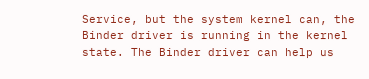Service, but the system kernel can, the Binder driver is running in the kernel state. The Binder driver can help us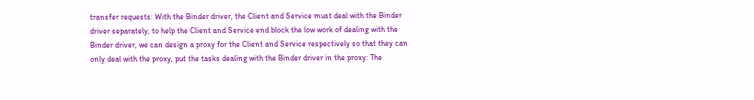transfer requests: With the Binder driver, the Client and Service must deal with the Binder driver separately, to help the Client and Service end block the low work of dealing with the Binder driver, we can design a proxy for the Client and Service respectively so that they can only deal with the proxy, put the tasks dealing with the Binder driver in the proxy: The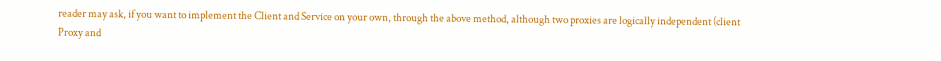reader may ask, if you want to implement the Client and Service on your own, through the above method, although two proxies are logically independent (client Proxy and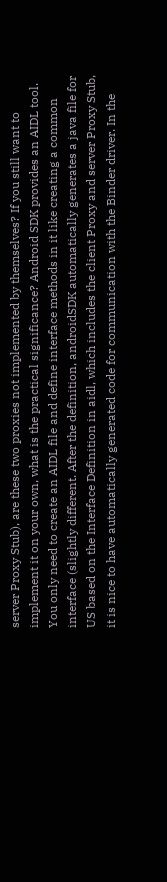server Proxy Stub), are these two proxies not implemented by themselves? If you still want to implement it on your own, what is the practical significance? Android SDK provides an AIDL tool. You only need to create an AIDL file and define interface methods in it like creating a common interface (slightly different. After the definition, androidSDK automatically generates a java file for US based on the Interface Definition in aidl, which includes the client Proxy and server Proxy Stub, it is nice to have automatically generated code for communication with the Binder driver. In the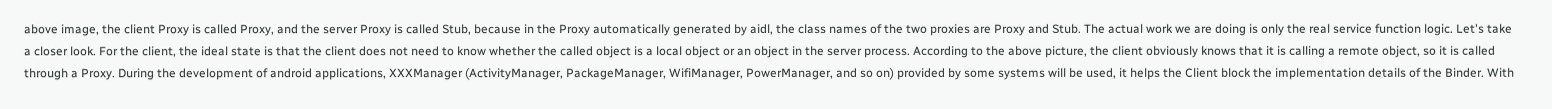above image, the client Proxy is called Proxy, and the server Proxy is called Stub, because in the Proxy automatically generated by aidl, the class names of the two proxies are Proxy and Stub. The actual work we are doing is only the real service function logic. Let's take a closer look. For the client, the ideal state is that the client does not need to know whether the called object is a local object or an object in the server process. According to the above picture, the client obviously knows that it is calling a remote object, so it is called through a Proxy. During the development of android applications, XXXManager (ActivityManager, PackageManager, WifiManager, PowerManager, and so on) provided by some systems will be used, it helps the Client block the implementation details of the Binder. With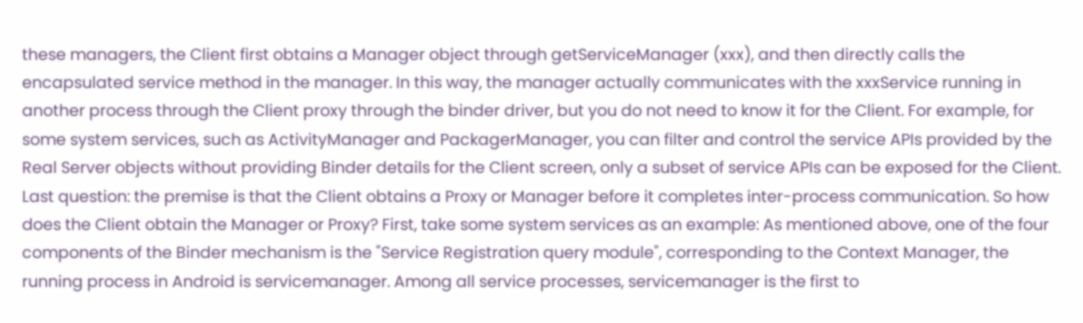these managers, the Client first obtains a Manager object through getServiceManager (xxx), and then directly calls the encapsulated service method in the manager. In this way, the manager actually communicates with the xxxService running in another process through the Client proxy through the binder driver, but you do not need to know it for the Client. For example, for some system services, such as ActivityManager and PackagerManager, you can filter and control the service APIs provided by the Real Server objects without providing Binder details for the Client screen, only a subset of service APIs can be exposed for the Client. Last question: the premise is that the Client obtains a Proxy or Manager before it completes inter-process communication. So how does the Client obtain the Manager or Proxy? First, take some system services as an example: As mentioned above, one of the four components of the Binder mechanism is the "Service Registration query module", corresponding to the Context Manager, the running process in Android is servicemanager. Among all service processes, servicemanager is the first to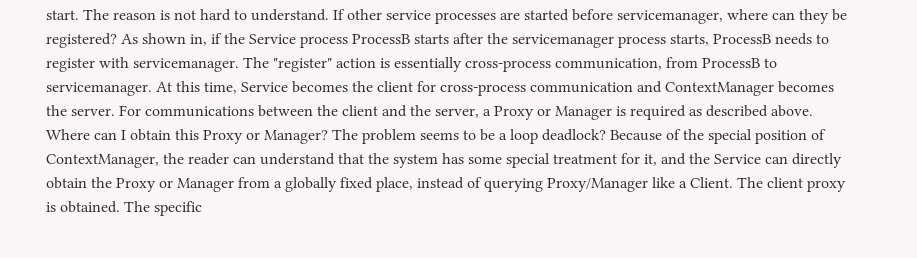start. The reason is not hard to understand. If other service processes are started before servicemanager, where can they be registered? As shown in, if the Service process ProcessB starts after the servicemanager process starts, ProcessB needs to register with servicemanager. The "register" action is essentially cross-process communication, from ProcessB to servicemanager. At this time, Service becomes the client for cross-process communication and ContextManager becomes the server. For communications between the client and the server, a Proxy or Manager is required as described above. Where can I obtain this Proxy or Manager? The problem seems to be a loop deadlock? Because of the special position of ContextManager, the reader can understand that the system has some special treatment for it, and the Service can directly obtain the Proxy or Manager from a globally fixed place, instead of querying Proxy/Manager like a Client. The client proxy is obtained. The specific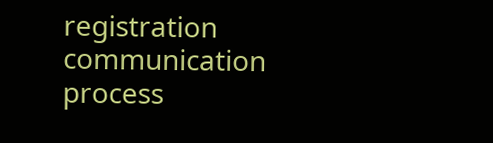registration communication process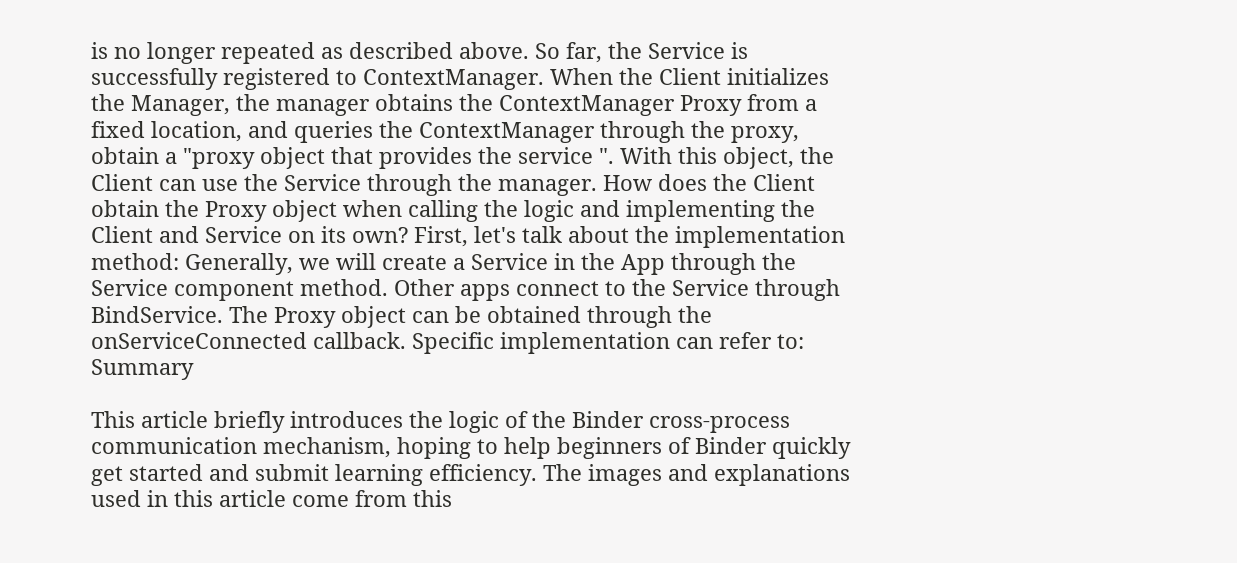is no longer repeated as described above. So far, the Service is successfully registered to ContextManager. When the Client initializes the Manager, the manager obtains the ContextManager Proxy from a fixed location, and queries the ContextManager through the proxy, obtain a "proxy object that provides the service ". With this object, the Client can use the Service through the manager. How does the Client obtain the Proxy object when calling the logic and implementing the Client and Service on its own? First, let's talk about the implementation method: Generally, we will create a Service in the App through the Service component method. Other apps connect to the Service through BindService. The Proxy object can be obtained through the onServiceConnected callback. Specific implementation can refer to: Summary

This article briefly introduces the logic of the Binder cross-process communication mechanism, hoping to help beginners of Binder quickly get started and submit learning efficiency. The images and explanations used in this article come from this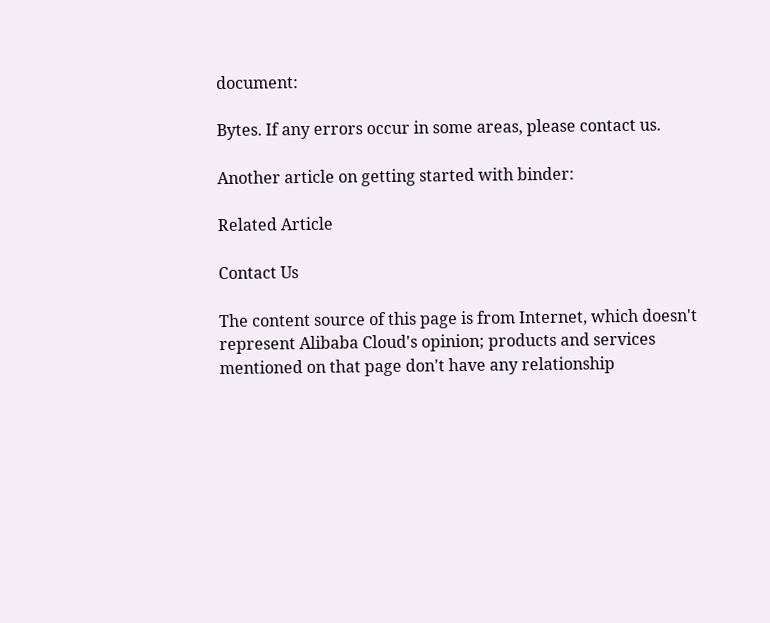document:

Bytes. If any errors occur in some areas, please contact us.

Another article on getting started with binder:

Related Article

Contact Us

The content source of this page is from Internet, which doesn't represent Alibaba Cloud's opinion; products and services mentioned on that page don't have any relationship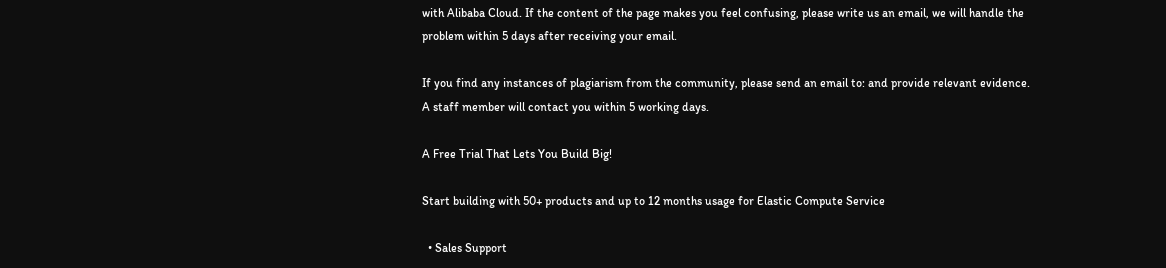with Alibaba Cloud. If the content of the page makes you feel confusing, please write us an email, we will handle the problem within 5 days after receiving your email.

If you find any instances of plagiarism from the community, please send an email to: and provide relevant evidence. A staff member will contact you within 5 working days.

A Free Trial That Lets You Build Big!

Start building with 50+ products and up to 12 months usage for Elastic Compute Service

  • Sales Support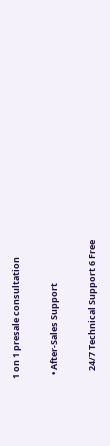1 on 1 presale consultation

  • After-Sales Support

    24/7 Technical Support 6 Free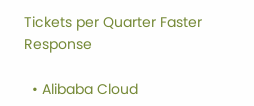Tickets per Quarter Faster Response

  • Alibaba Cloud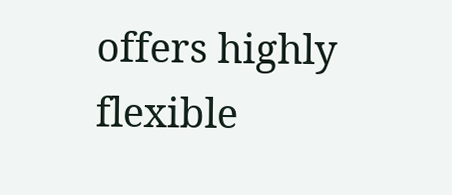offers highly flexible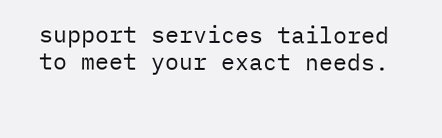support services tailored to meet your exact needs.